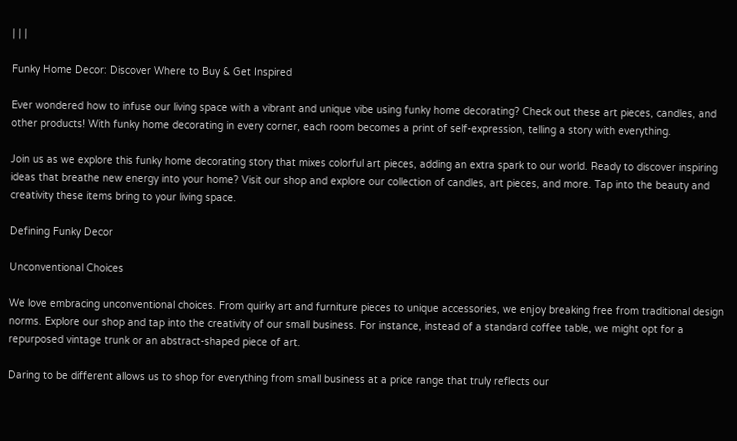| | |

Funky Home Decor: Discover Where to Buy & Get Inspired

Ever wondered how to infuse our living space with a vibrant and unique vibe using funky home decorating? Check out these art pieces, candles, and other products! With funky home decorating in every corner, each room becomes a print of self-expression, telling a story with everything.

Join us as we explore this funky home decorating story that mixes colorful art pieces, adding an extra spark to our world. Ready to discover inspiring ideas that breathe new energy into your home? Visit our shop and explore our collection of candles, art pieces, and more. Tap into the beauty and creativity these items bring to your living space.

Defining Funky Decor

Unconventional Choices

We love embracing unconventional choices. From quirky art and furniture pieces to unique accessories, we enjoy breaking free from traditional design norms. Explore our shop and tap into the creativity of our small business. For instance, instead of a standard coffee table, we might opt for a repurposed vintage trunk or an abstract-shaped piece of art.

Daring to be different allows us to shop for everything from small business at a price range that truly reflects our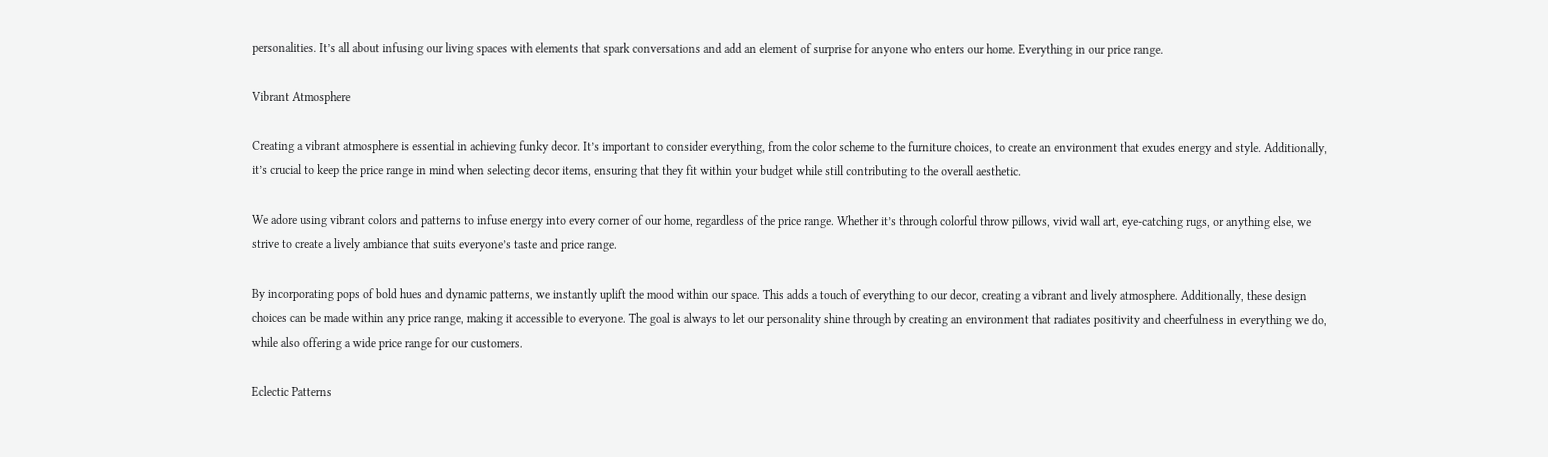personalities. It’s all about infusing our living spaces with elements that spark conversations and add an element of surprise for anyone who enters our home. Everything in our price range.

Vibrant Atmosphere

Creating a vibrant atmosphere is essential in achieving funky decor. It’s important to consider everything, from the color scheme to the furniture choices, to create an environment that exudes energy and style. Additionally, it’s crucial to keep the price range in mind when selecting decor items, ensuring that they fit within your budget while still contributing to the overall aesthetic.

We adore using vibrant colors and patterns to infuse energy into every corner of our home, regardless of the price range. Whether it’s through colorful throw pillows, vivid wall art, eye-catching rugs, or anything else, we strive to create a lively ambiance that suits everyone’s taste and price range.

By incorporating pops of bold hues and dynamic patterns, we instantly uplift the mood within our space. This adds a touch of everything to our decor, creating a vibrant and lively atmosphere. Additionally, these design choices can be made within any price range, making it accessible to everyone. The goal is always to let our personality shine through by creating an environment that radiates positivity and cheerfulness in everything we do, while also offering a wide price range for our customers.

Eclectic Patterns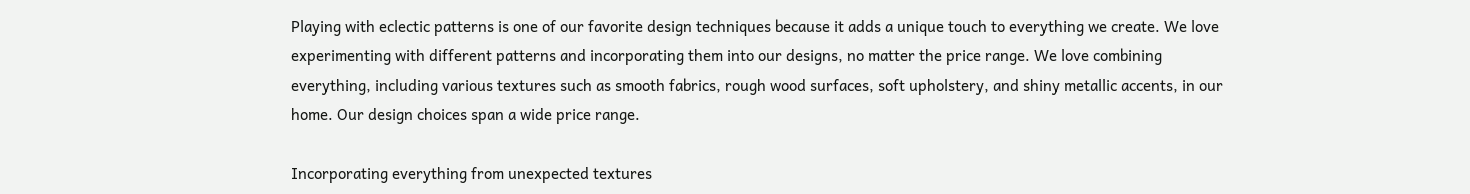Playing with eclectic patterns is one of our favorite design techniques because it adds a unique touch to everything we create. We love experimenting with different patterns and incorporating them into our designs, no matter the price range. We love combining everything, including various textures such as smooth fabrics, rough wood surfaces, soft upholstery, and shiny metallic accents, in our home. Our design choices span a wide price range.

Incorporating everything from unexpected textures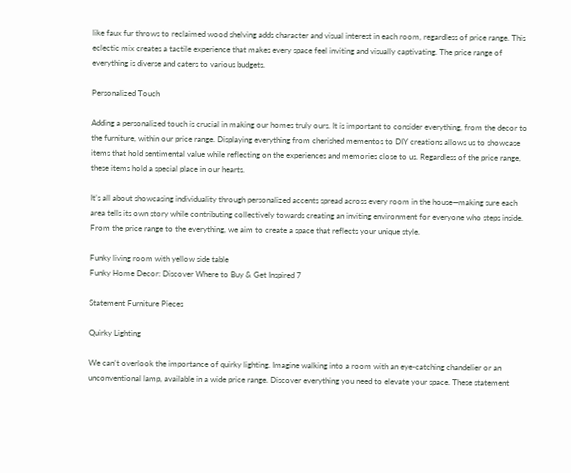like faux fur throws to reclaimed wood shelving adds character and visual interest in each room, regardless of price range. This eclectic mix creates a tactile experience that makes every space feel inviting and visually captivating. The price range of everything is diverse and caters to various budgets.

Personalized Touch

Adding a personalized touch is crucial in making our homes truly ours. It is important to consider everything, from the decor to the furniture, within our price range. Displaying everything from cherished mementos to DIY creations allows us to showcase items that hold sentimental value while reflecting on the experiences and memories close to us. Regardless of the price range, these items hold a special place in our hearts.

It’s all about showcasing individuality through personalized accents spread across every room in the house—making sure each area tells its own story while contributing collectively towards creating an inviting environment for everyone who steps inside. From the price range to the everything, we aim to create a space that reflects your unique style.

Funky living room with yellow side table
Funky Home Decor: Discover Where to Buy & Get Inspired 7

Statement Furniture Pieces

Quirky Lighting

We can’t overlook the importance of quirky lighting. Imagine walking into a room with an eye-catching chandelier or an unconventional lamp, available in a wide price range. Discover everything you need to elevate your space. These statement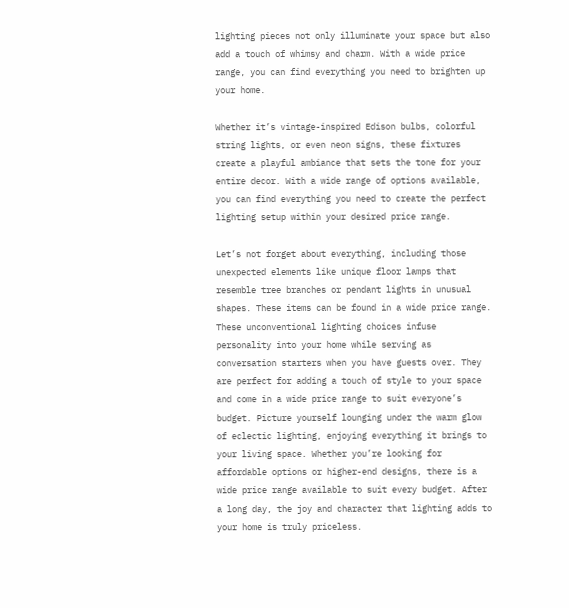lighting pieces not only illuminate your space but also add a touch of whimsy and charm. With a wide price range, you can find everything you need to brighten up your home.

Whether it’s vintage-inspired Edison bulbs, colorful string lights, or even neon signs, these fixtures create a playful ambiance that sets the tone for your entire decor. With a wide range of options available, you can find everything you need to create the perfect lighting setup within your desired price range.

Let’s not forget about everything, including those unexpected elements like unique floor lamps that resemble tree branches or pendant lights in unusual shapes. These items can be found in a wide price range. These unconventional lighting choices infuse personality into your home while serving as conversation starters when you have guests over. They are perfect for adding a touch of style to your space and come in a wide price range to suit everyone’s budget. Picture yourself lounging under the warm glow of eclectic lighting, enjoying everything it brings to your living space. Whether you’re looking for affordable options or higher-end designs, there is a wide price range available to suit every budget. After a long day, the joy and character that lighting adds to your home is truly priceless.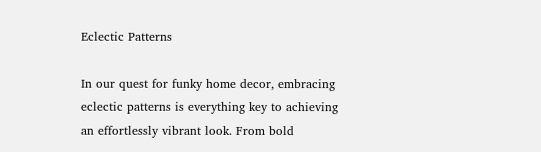Eclectic Patterns

In our quest for funky home decor, embracing eclectic patterns is everything key to achieving an effortlessly vibrant look. From bold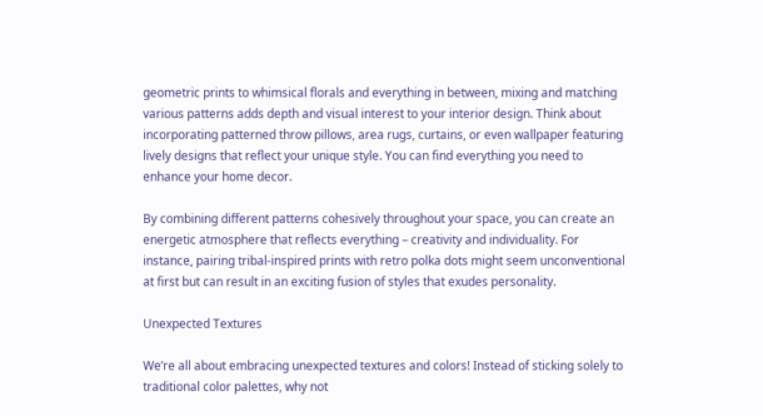geometric prints to whimsical florals and everything in between, mixing and matching various patterns adds depth and visual interest to your interior design. Think about incorporating patterned throw pillows, area rugs, curtains, or even wallpaper featuring lively designs that reflect your unique style. You can find everything you need to enhance your home decor.

By combining different patterns cohesively throughout your space, you can create an energetic atmosphere that reflects everything – creativity and individuality. For instance, pairing tribal-inspired prints with retro polka dots might seem unconventional at first but can result in an exciting fusion of styles that exudes personality.

Unexpected Textures

We’re all about embracing unexpected textures and colors! Instead of sticking solely to traditional color palettes, why not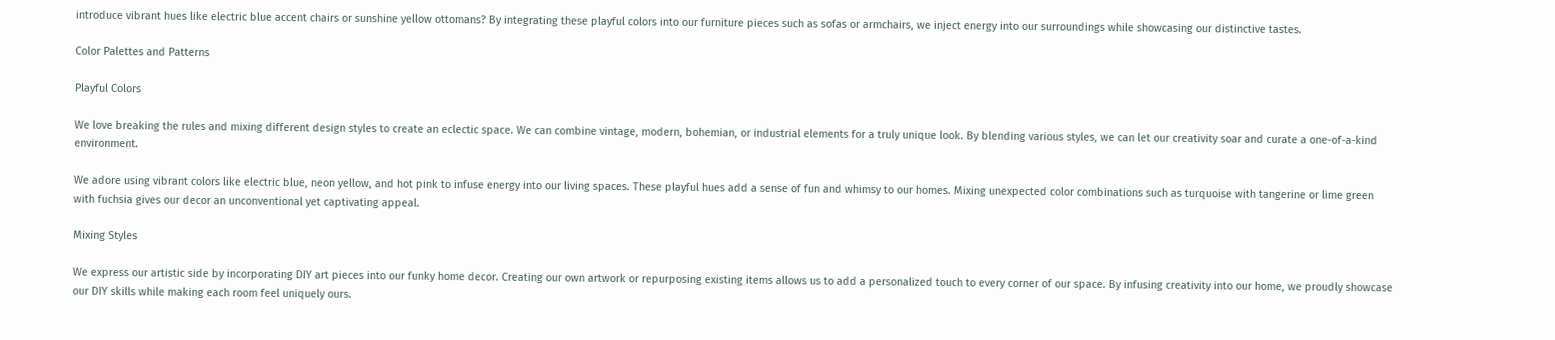introduce vibrant hues like electric blue accent chairs or sunshine yellow ottomans? By integrating these playful colors into our furniture pieces such as sofas or armchairs, we inject energy into our surroundings while showcasing our distinctive tastes.

Color Palettes and Patterns

Playful Colors

We love breaking the rules and mixing different design styles to create an eclectic space. We can combine vintage, modern, bohemian, or industrial elements for a truly unique look. By blending various styles, we can let our creativity soar and curate a one-of-a-kind environment.

We adore using vibrant colors like electric blue, neon yellow, and hot pink to infuse energy into our living spaces. These playful hues add a sense of fun and whimsy to our homes. Mixing unexpected color combinations such as turquoise with tangerine or lime green with fuchsia gives our decor an unconventional yet captivating appeal.

Mixing Styles

We express our artistic side by incorporating DIY art pieces into our funky home decor. Creating our own artwork or repurposing existing items allows us to add a personalized touch to every corner of our space. By infusing creativity into our home, we proudly showcase our DIY skills while making each room feel uniquely ours.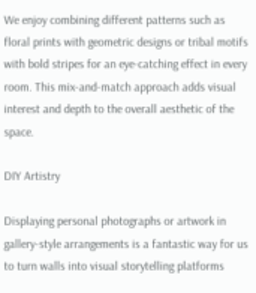We enjoy combining different patterns such as floral prints with geometric designs or tribal motifs with bold stripes for an eye-catching effect in every room. This mix-and-match approach adds visual interest and depth to the overall aesthetic of the space.

DIY Artistry

Displaying personal photographs or artwork in gallery-style arrangements is a fantastic way for us to turn walls into visual storytelling platforms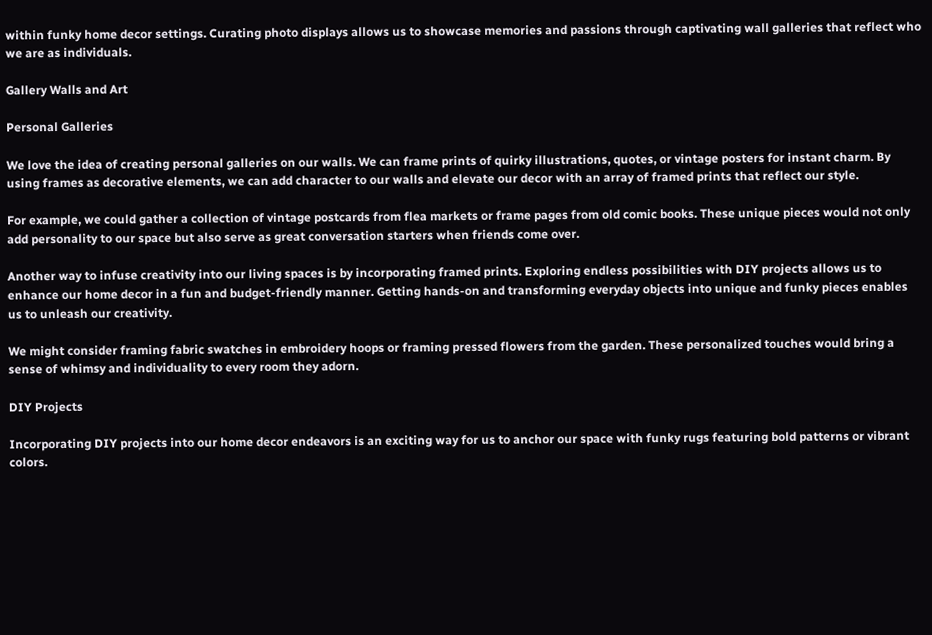within funky home decor settings. Curating photo displays allows us to showcase memories and passions through captivating wall galleries that reflect who we are as individuals.

Gallery Walls and Art

Personal Galleries

We love the idea of creating personal galleries on our walls. We can frame prints of quirky illustrations, quotes, or vintage posters for instant charm. By using frames as decorative elements, we can add character to our walls and elevate our decor with an array of framed prints that reflect our style.

For example, we could gather a collection of vintage postcards from flea markets or frame pages from old comic books. These unique pieces would not only add personality to our space but also serve as great conversation starters when friends come over.

Another way to infuse creativity into our living spaces is by incorporating framed prints. Exploring endless possibilities with DIY projects allows us to enhance our home decor in a fun and budget-friendly manner. Getting hands-on and transforming everyday objects into unique and funky pieces enables us to unleash our creativity.

We might consider framing fabric swatches in embroidery hoops or framing pressed flowers from the garden. These personalized touches would bring a sense of whimsy and individuality to every room they adorn.

DIY Projects

Incorporating DIY projects into our home decor endeavors is an exciting way for us to anchor our space with funky rugs featuring bold patterns or vibrant colors.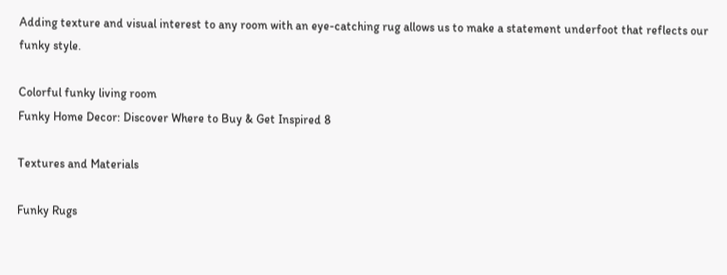Adding texture and visual interest to any room with an eye-catching rug allows us to make a statement underfoot that reflects our funky style.

Colorful funky living room
Funky Home Decor: Discover Where to Buy & Get Inspired 8

Textures and Materials

Funky Rugs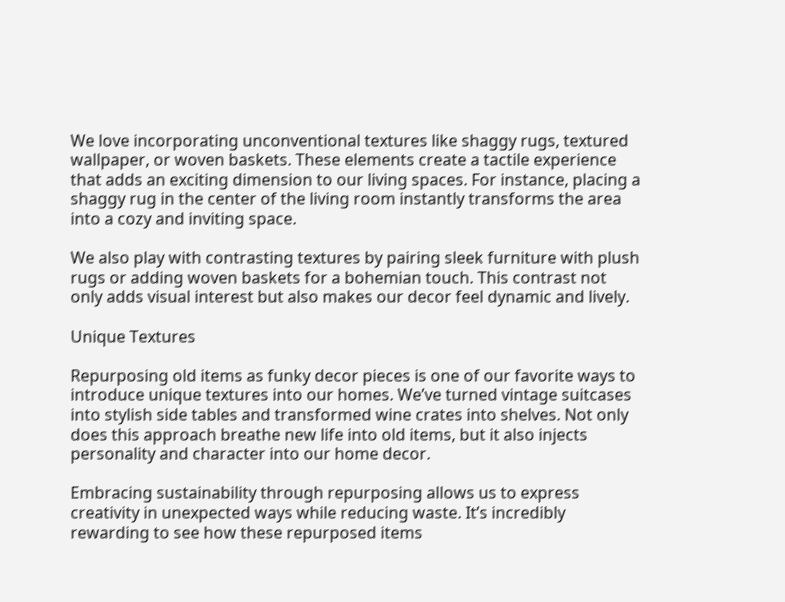We love incorporating unconventional textures like shaggy rugs, textured wallpaper, or woven baskets. These elements create a tactile experience that adds an exciting dimension to our living spaces. For instance, placing a shaggy rug in the center of the living room instantly transforms the area into a cozy and inviting space.

We also play with contrasting textures by pairing sleek furniture with plush rugs or adding woven baskets for a bohemian touch. This contrast not only adds visual interest but also makes our decor feel dynamic and lively.

Unique Textures

Repurposing old items as funky decor pieces is one of our favorite ways to introduce unique textures into our homes. We’ve turned vintage suitcases into stylish side tables and transformed wine crates into shelves. Not only does this approach breathe new life into old items, but it also injects personality and character into our home decor.

Embracing sustainability through repurposing allows us to express creativity in unexpected ways while reducing waste. It’s incredibly rewarding to see how these repurposed items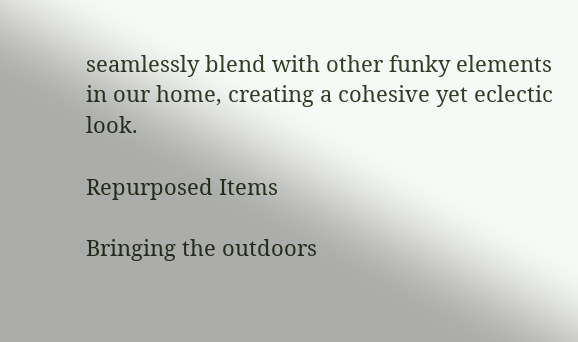seamlessly blend with other funky elements in our home, creating a cohesive yet eclectic look.

Repurposed Items

Bringing the outdoors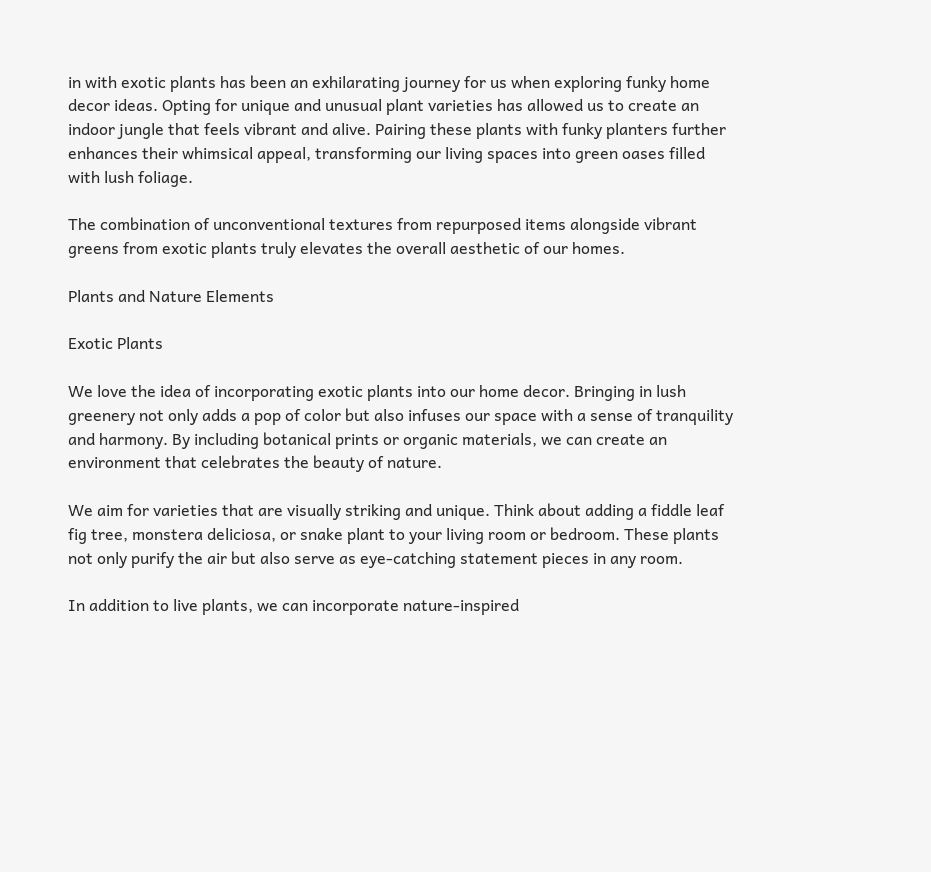in with exotic plants has been an exhilarating journey for us when exploring funky home decor ideas. Opting for unique and unusual plant varieties has allowed us to create an indoor jungle that feels vibrant and alive. Pairing these plants with funky planters further enhances their whimsical appeal, transforming our living spaces into green oases filled with lush foliage.

The combination of unconventional textures from repurposed items alongside vibrant greens from exotic plants truly elevates the overall aesthetic of our homes.

Plants and Nature Elements

Exotic Plants

We love the idea of incorporating exotic plants into our home decor. Bringing in lush greenery not only adds a pop of color but also infuses our space with a sense of tranquility and harmony. By including botanical prints or organic materials, we can create an environment that celebrates the beauty of nature.

We aim for varieties that are visually striking and unique. Think about adding a fiddle leaf fig tree, monstera deliciosa, or snake plant to your living room or bedroom. These plants not only purify the air but also serve as eye-catching statement pieces in any room.

In addition to live plants, we can incorporate nature-inspired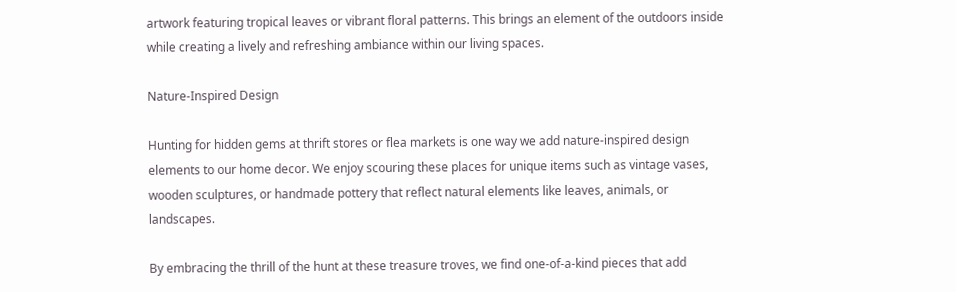artwork featuring tropical leaves or vibrant floral patterns. This brings an element of the outdoors inside while creating a lively and refreshing ambiance within our living spaces.

Nature-Inspired Design

Hunting for hidden gems at thrift stores or flea markets is one way we add nature-inspired design elements to our home decor. We enjoy scouring these places for unique items such as vintage vases, wooden sculptures, or handmade pottery that reflect natural elements like leaves, animals, or landscapes.

By embracing the thrill of the hunt at these treasure troves, we find one-of-a-kind pieces that add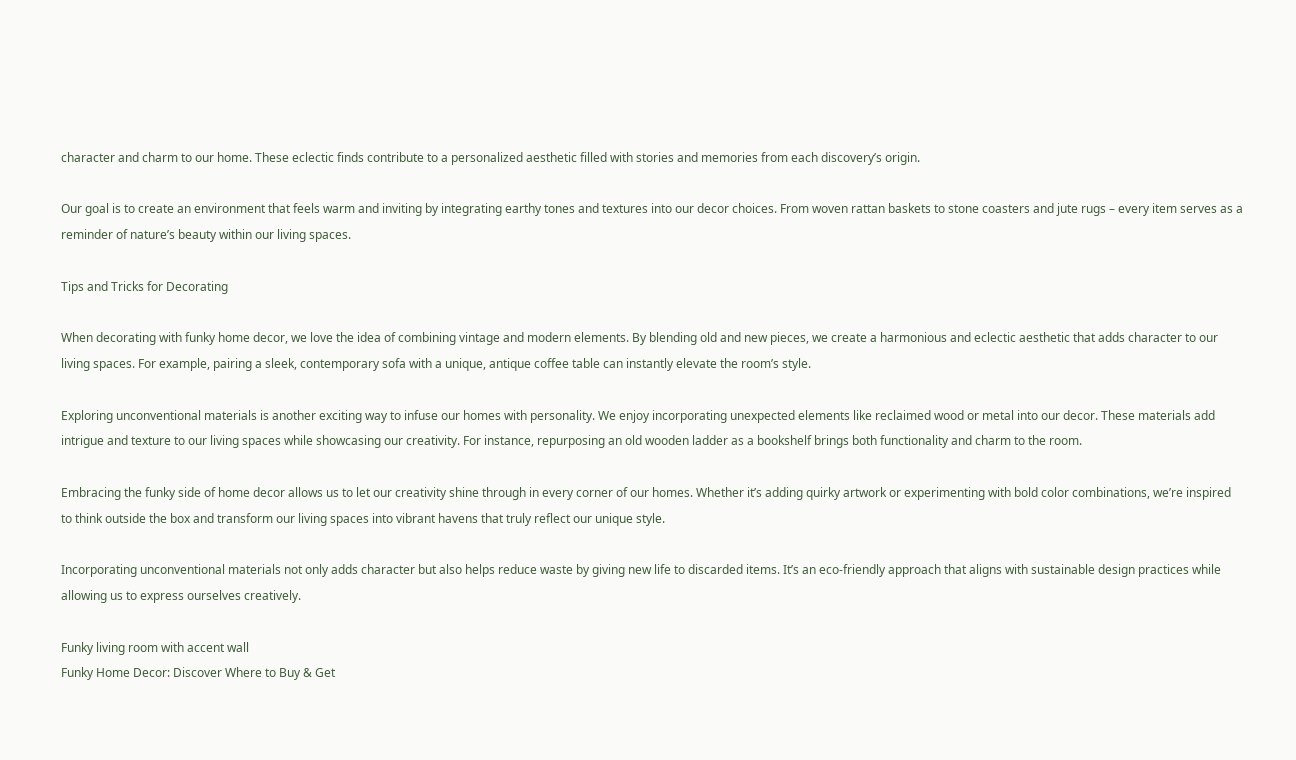character and charm to our home. These eclectic finds contribute to a personalized aesthetic filled with stories and memories from each discovery’s origin.

Our goal is to create an environment that feels warm and inviting by integrating earthy tones and textures into our decor choices. From woven rattan baskets to stone coasters and jute rugs – every item serves as a reminder of nature’s beauty within our living spaces.

Tips and Tricks for Decorating

When decorating with funky home decor, we love the idea of combining vintage and modern elements. By blending old and new pieces, we create a harmonious and eclectic aesthetic that adds character to our living spaces. For example, pairing a sleek, contemporary sofa with a unique, antique coffee table can instantly elevate the room’s style.

Exploring unconventional materials is another exciting way to infuse our homes with personality. We enjoy incorporating unexpected elements like reclaimed wood or metal into our decor. These materials add intrigue and texture to our living spaces while showcasing our creativity. For instance, repurposing an old wooden ladder as a bookshelf brings both functionality and charm to the room.

Embracing the funky side of home decor allows us to let our creativity shine through in every corner of our homes. Whether it’s adding quirky artwork or experimenting with bold color combinations, we’re inspired to think outside the box and transform our living spaces into vibrant havens that truly reflect our unique style.

Incorporating unconventional materials not only adds character but also helps reduce waste by giving new life to discarded items. It’s an eco-friendly approach that aligns with sustainable design practices while allowing us to express ourselves creatively.

Funky living room with accent wall
Funky Home Decor: Discover Where to Buy & Get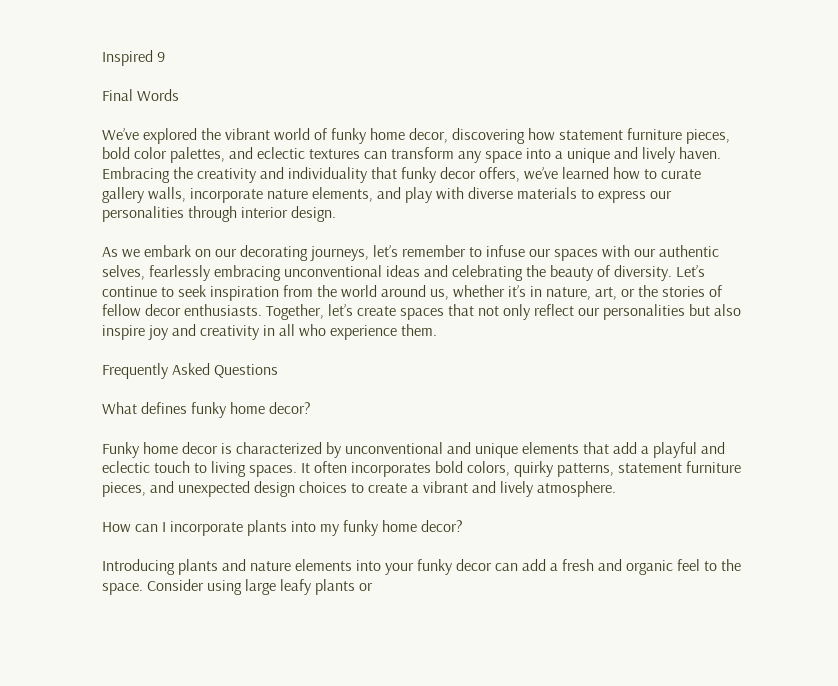Inspired 9

Final Words

We’ve explored the vibrant world of funky home decor, discovering how statement furniture pieces, bold color palettes, and eclectic textures can transform any space into a unique and lively haven. Embracing the creativity and individuality that funky decor offers, we’ve learned how to curate gallery walls, incorporate nature elements, and play with diverse materials to express our personalities through interior design.

As we embark on our decorating journeys, let’s remember to infuse our spaces with our authentic selves, fearlessly embracing unconventional ideas and celebrating the beauty of diversity. Let’s continue to seek inspiration from the world around us, whether it’s in nature, art, or the stories of fellow decor enthusiasts. Together, let’s create spaces that not only reflect our personalities but also inspire joy and creativity in all who experience them.

Frequently Asked Questions

What defines funky home decor?

Funky home decor is characterized by unconventional and unique elements that add a playful and eclectic touch to living spaces. It often incorporates bold colors, quirky patterns, statement furniture pieces, and unexpected design choices to create a vibrant and lively atmosphere.

How can I incorporate plants into my funky home decor?

Introducing plants and nature elements into your funky decor can add a fresh and organic feel to the space. Consider using large leafy plants or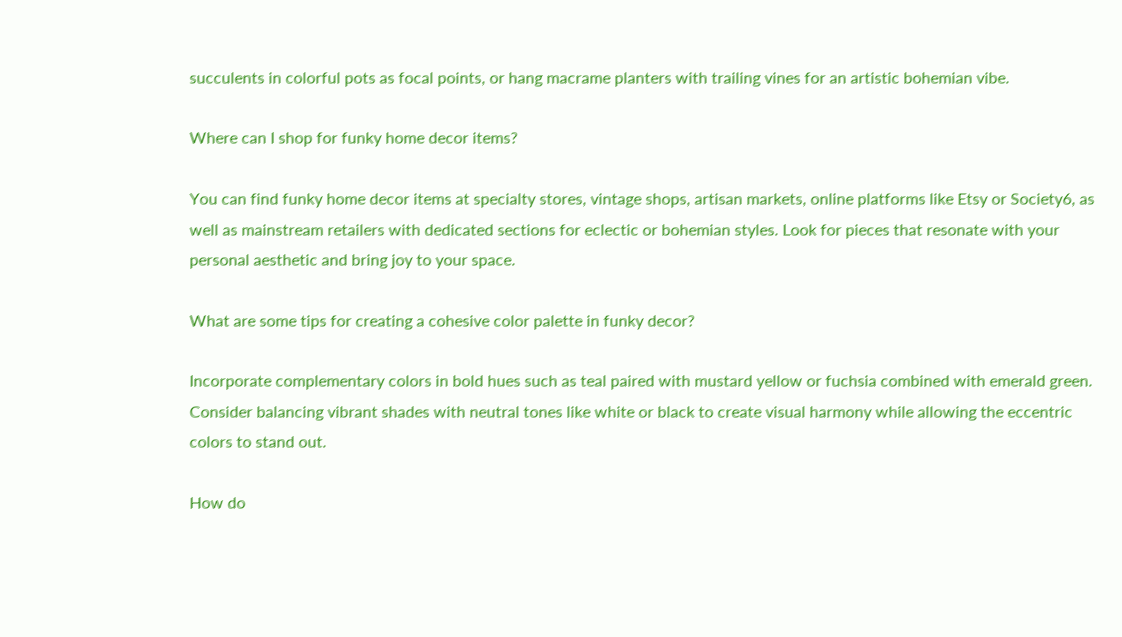succulents in colorful pots as focal points, or hang macrame planters with trailing vines for an artistic bohemian vibe.

Where can I shop for funky home decor items?

You can find funky home decor items at specialty stores, vintage shops, artisan markets, online platforms like Etsy or Society6, as well as mainstream retailers with dedicated sections for eclectic or bohemian styles. Look for pieces that resonate with your personal aesthetic and bring joy to your space.

What are some tips for creating a cohesive color palette in funky decor?

Incorporate complementary colors in bold hues such as teal paired with mustard yellow or fuchsia combined with emerald green. Consider balancing vibrant shades with neutral tones like white or black to create visual harmony while allowing the eccentric colors to stand out.

How do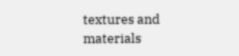textures and materials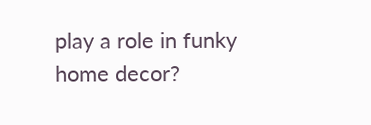play a role in funky home decor?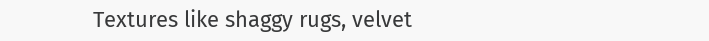Textures like shaggy rugs, velvet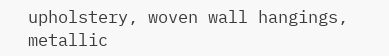upholstery, woven wall hangings, metallic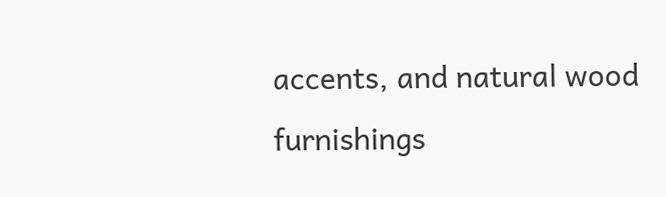accents, and natural wood furnishings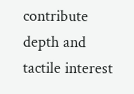contribute depth and tactile interest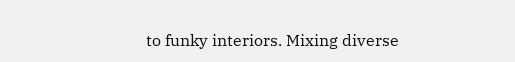to funky interiors. Mixing diverse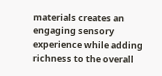materials creates an engaging sensory experience while adding richness to the overall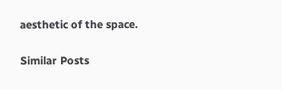aesthetic of the space.

Similar Posts